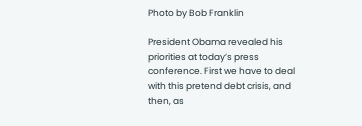Photo by Bob Franklin

President Obama revealed his priorities at today’s press conference. First we have to deal with this pretend debt crisis, and then, as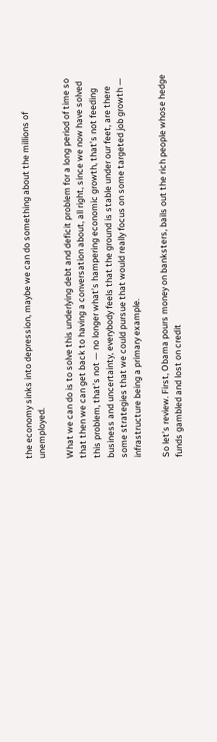the economy sinks into depression, maybe we can do something about the millions of unemployed.

What we can do is to solve this underlying debt and deficit problem for a long period of time so that then we can get back to having a conversation about, all right, since we now have solved this problem, that’s not — no longer what’s hampering economic growth, that’s not feeding business and uncertainty, everybody feels that the ground is stable under our feet, are there some strategies that we could pursue that would really focus on some targeted job growth — infrastructure being a primary example.

So let’s review. First, Obama pours money on banksters, bails out the rich people whose hedge funds gambled and lost on credit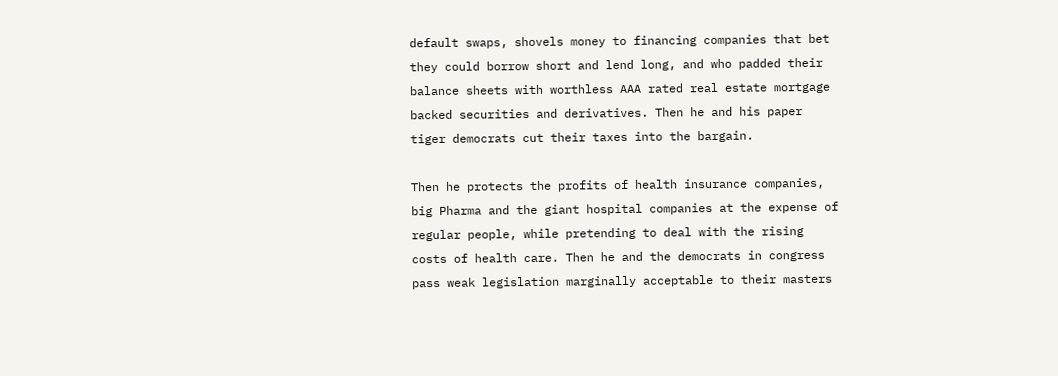default swaps, shovels money to financing companies that bet they could borrow short and lend long, and who padded their balance sheets with worthless AAA rated real estate mortgage backed securities and derivatives. Then he and his paper tiger democrats cut their taxes into the bargain.

Then he protects the profits of health insurance companies, big Pharma and the giant hospital companies at the expense of regular people, while pretending to deal with the rising costs of health care. Then he and the democrats in congress pass weak legislation marginally acceptable to their masters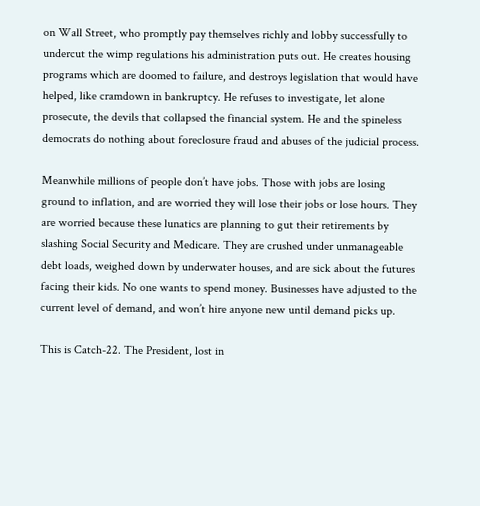on Wall Street, who promptly pay themselves richly and lobby successfully to undercut the wimp regulations his administration puts out. He creates housing programs which are doomed to failure, and destroys legislation that would have helped, like cramdown in bankruptcy. He refuses to investigate, let alone prosecute, the devils that collapsed the financial system. He and the spineless democrats do nothing about foreclosure fraud and abuses of the judicial process.

Meanwhile millions of people don’t have jobs. Those with jobs are losing ground to inflation, and are worried they will lose their jobs or lose hours. They are worried because these lunatics are planning to gut their retirements by slashing Social Security and Medicare. They are crushed under unmanageable debt loads, weighed down by underwater houses, and are sick about the futures facing their kids. No one wants to spend money. Businesses have adjusted to the current level of demand, and won’t hire anyone new until demand picks up.

This is Catch-22. The President, lost in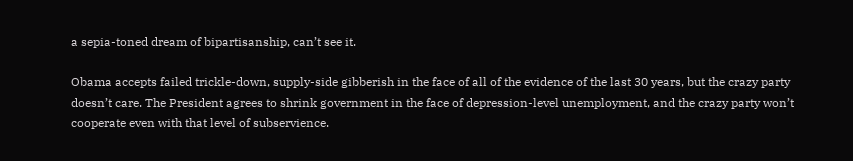a sepia-toned dream of bipartisanship, can’t see it.

Obama accepts failed trickle-down, supply-side gibberish in the face of all of the evidence of the last 30 years, but the crazy party doesn’t care. The President agrees to shrink government in the face of depression-level unemployment, and the crazy party won’t cooperate even with that level of subservience.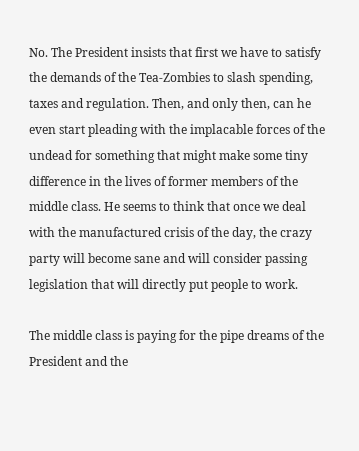No. The President insists that first we have to satisfy the demands of the Tea-Zombies to slash spending, taxes and regulation. Then, and only then, can he even start pleading with the implacable forces of the undead for something that might make some tiny difference in the lives of former members of the middle class. He seems to think that once we deal with the manufactured crisis of the day, the crazy party will become sane and will consider passing legislation that will directly put people to work.

The middle class is paying for the pipe dreams of the President and the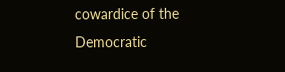cowardice of the Democratic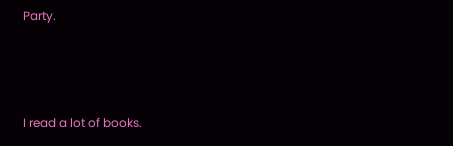Party.



I read a lot of books.